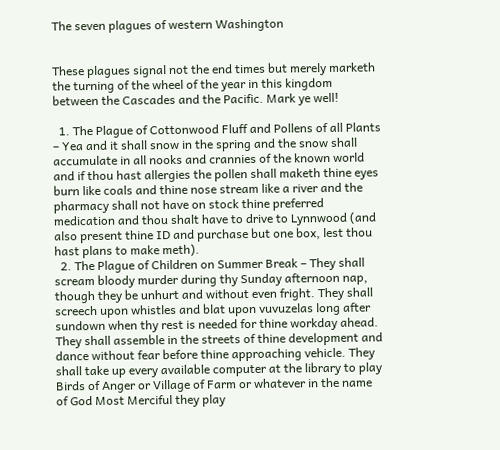The seven plagues of western Washington


These plagues signal not the end times but merely marketh the turning of the wheel of the year in this kingdom between the Cascades and the Pacific. Mark ye well!

  1. The Plague of Cottonwood Fluff and Pollens of all Plants – Yea and it shall snow in the spring and the snow shall accumulate in all nooks and crannies of the known world and if thou hast allergies the pollen shall maketh thine eyes burn like coals and thine nose stream like a river and the pharmacy shall not have on stock thine preferred medication and thou shalt have to drive to Lynnwood (and also present thine ID and purchase but one box, lest thou hast plans to make meth).
  2. The Plague of Children on Summer Break – They shall scream bloody murder during thy Sunday afternoon nap, though they be unhurt and without even fright. They shall screech upon whistles and blat upon vuvuzelas long after sundown when thy rest is needed for thine workday ahead. They shall assemble in the streets of thine development and dance without fear before thine approaching vehicle. They shall take up every available computer at the library to play Birds of Anger or Village of Farm or whatever in the name of God Most Merciful they play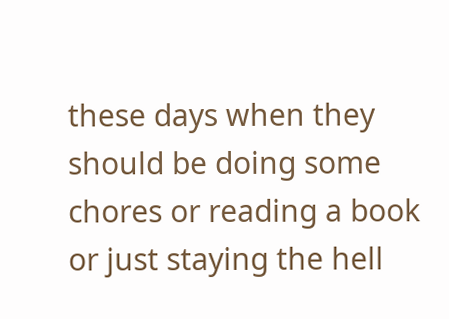these days when they should be doing some chores or reading a book or just staying the hell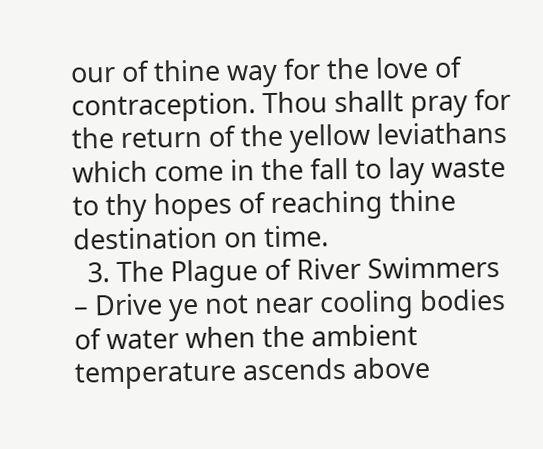our of thine way for the love of contraception. Thou shallt pray for the return of the yellow leviathans which come in the fall to lay waste to thy hopes of reaching thine destination on time.
  3. The Plague of River Swimmers – Drive ye not near cooling bodies of water when the ambient temperature ascends above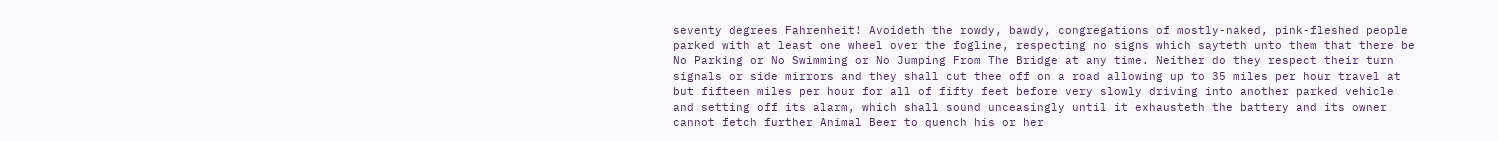seventy degrees Fahrenheit! Avoideth the rowdy, bawdy, congregations of mostly-naked, pink-fleshed people parked with at least one wheel over the fogline, respecting no signs which sayteth unto them that there be No Parking or No Swimming or No Jumping From The Bridge at any time. Neither do they respect their turn signals or side mirrors and they shall cut thee off on a road allowing up to 35 miles per hour travel at but fifteen miles per hour for all of fifty feet before very slowly driving into another parked vehicle and setting off its alarm, which shall sound unceasingly until it exhausteth the battery and its owner cannot fetch further Animal Beer to quench his or her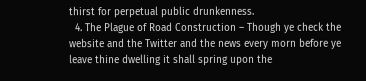thirst for perpetual public drunkenness.
  4. The Plague of Road Construction – Though ye check the website and the Twitter and the news every morn before ye leave thine dwelling it shall spring upon the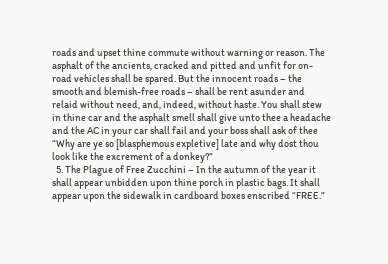roads and upset thine commute without warning or reason. The asphalt of the ancients, cracked and pitted and unfit for on-road vehicles shall be spared. But the innocent roads – the smooth and blemish-free roads – shall be rent asunder and relaid without need, and, indeed, without haste. You shall stew in thine car and the asphalt smell shall give unto thee a headache and the AC in your car shall fail and your boss shall ask of thee “Why are ye so [blasphemous expletive] late and why dost thou look like the excrement of a donkey?”
  5. The Plague of Free Zucchini – In the autumn of the year it shall appear unbidden upon thine porch in plastic bags. It shall appear upon the sidewalk in cardboard boxes enscribed “FREE.”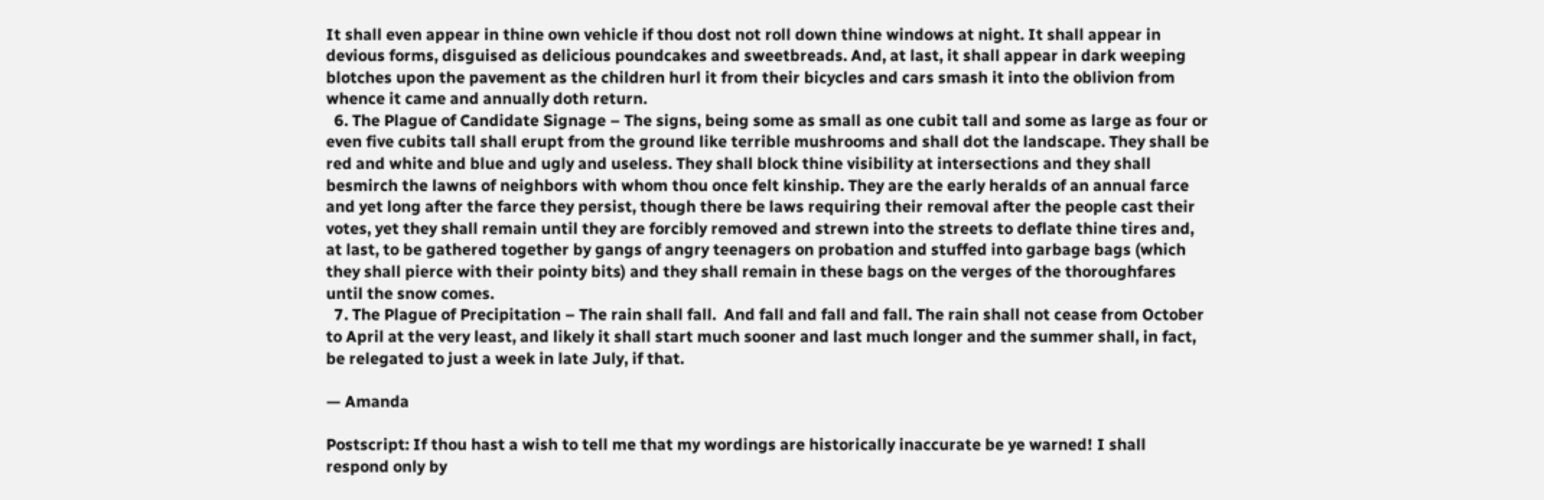It shall even appear in thine own vehicle if thou dost not roll down thine windows at night. It shall appear in devious forms, disguised as delicious poundcakes and sweetbreads. And, at last, it shall appear in dark weeping blotches upon the pavement as the children hurl it from their bicycles and cars smash it into the oblivion from whence it came and annually doth return.
  6. The Plague of Candidate Signage – The signs, being some as small as one cubit tall and some as large as four or even five cubits tall shall erupt from the ground like terrible mushrooms and shall dot the landscape. They shall be red and white and blue and ugly and useless. They shall block thine visibility at intersections and they shall besmirch the lawns of neighbors with whom thou once felt kinship. They are the early heralds of an annual farce and yet long after the farce they persist, though there be laws requiring their removal after the people cast their votes, yet they shall remain until they are forcibly removed and strewn into the streets to deflate thine tires and, at last, to be gathered together by gangs of angry teenagers on probation and stuffed into garbage bags (which they shall pierce with their pointy bits) and they shall remain in these bags on the verges of the thoroughfares until the snow comes.
  7. The Plague of Precipitation – The rain shall fall.  And fall and fall and fall. The rain shall not cease from October to April at the very least, and likely it shall start much sooner and last much longer and the summer shall, in fact, be relegated to just a week in late July, if that.

— Amanda

Postscript: If thou hast a wish to tell me that my wordings are historically inaccurate be ye warned! I shall respond only by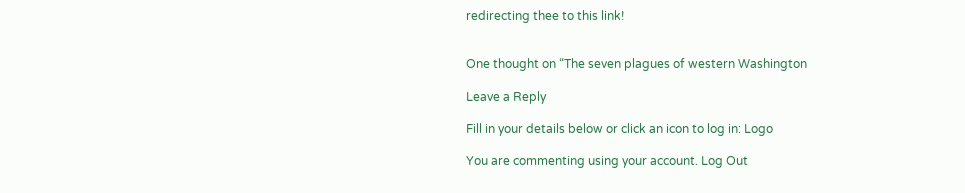redirecting thee to this link!


One thought on “The seven plagues of western Washington

Leave a Reply

Fill in your details below or click an icon to log in: Logo

You are commenting using your account. Log Out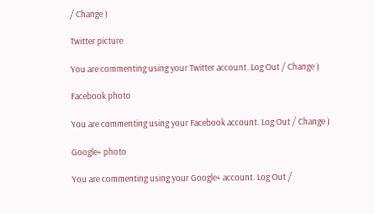/ Change )

Twitter picture

You are commenting using your Twitter account. Log Out / Change )

Facebook photo

You are commenting using your Facebook account. Log Out / Change )

Google+ photo

You are commenting using your Google+ account. Log Out /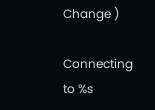Change )

Connecting to %s